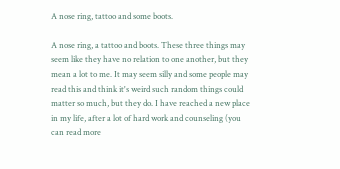A nose ring, tattoo and some boots.

A nose ring, a tattoo and boots. These three things may seem like they have no relation to one another, but they mean a lot to me. It may seem silly and some people may read this and think it's weird such random things could matter so much, but they do. I have reached a new place in my life, after a lot of hard work and counseling (you can read more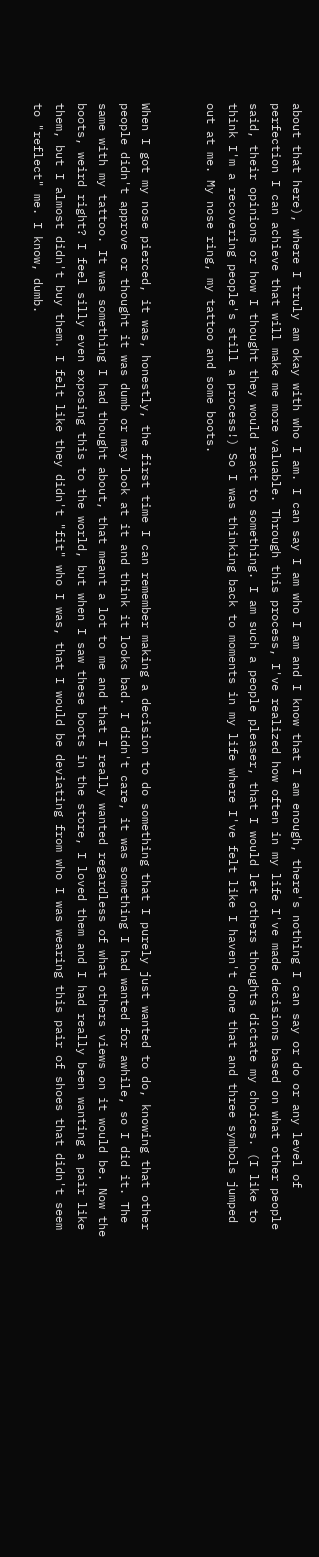about that here), where I truly am okay with who I am. I can say I am who I am and I know that I am enough, there's nothing I can say or do or any level of perfection I can achieve that will make me more valuable. Through this process, I've realized how often in my life I've made decisions based on what other people said, their opinions or how I thought they would react to something. I am such a people pleaser, that I would let others thoughts dictate my choices. (I like to think I'm a recovering people's still a process!) So I was thinking back to moments in my life where I've felt like I haven't done that and three symbols jumped out at me. My nose ring, my tattoo and some boots.


When I got my nose pierced, it was, honestly, the first time I can remember making a decision to do something that I purely just wanted to do, knowing that other people didn't approve or thought it was dumb or may look at it and think it looks bad. I didn't care, it was something I had wanted for awhile, so I did it. The same with my tattoo. It was something I had thought about, that meant a lot to me and that I really wanted regardless of what others views on it would be. Now the boots, weird right? I feel silly even exposing this to the world, but when I saw these boots in the store, I loved them and I had really been wanting a pair like them, but I almost didn't buy them. I felt like they didn't "fit" who I was, that I would be deviating from who I was wearing this pair of shoes that didn't seem to "reflect" me. I know, dumb.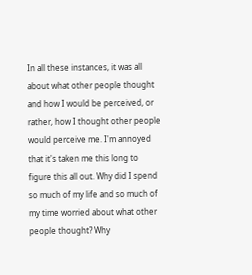In all these instances, it was all about what other people thought and how I would be perceived, or rather, how I thought other people would perceive me. I'm annoyed that it's taken me this long to figure this all out. Why did I spend so much of my life and so much of my time worried about what other people thought? Why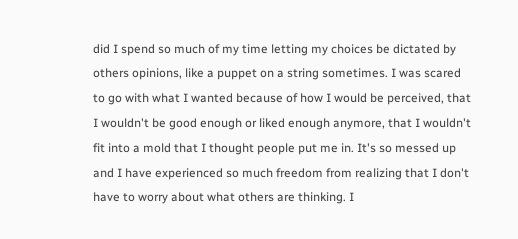did I spend so much of my time letting my choices be dictated by others opinions, like a puppet on a string sometimes. I was scared to go with what I wanted because of how I would be perceived, that I wouldn't be good enough or liked enough anymore, that I wouldn't fit into a mold that I thought people put me in. It's so messed up and I have experienced so much freedom from realizing that I don't have to worry about what others are thinking. I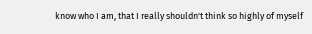know who I am, that I really shouldn't think so highly of myself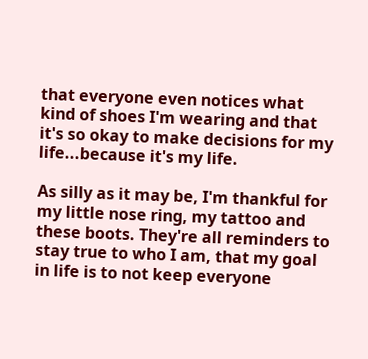that everyone even notices what kind of shoes I'm wearing and that it's so okay to make decisions for my life...because it's my life.

As silly as it may be, I'm thankful for my little nose ring, my tattoo and these boots. They're all reminders to stay true to who I am, that my goal in life is to not keep everyone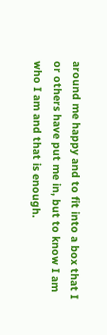around me happy and to fit into a box that I or others have put me in, but to know I am who I am and that is enough.